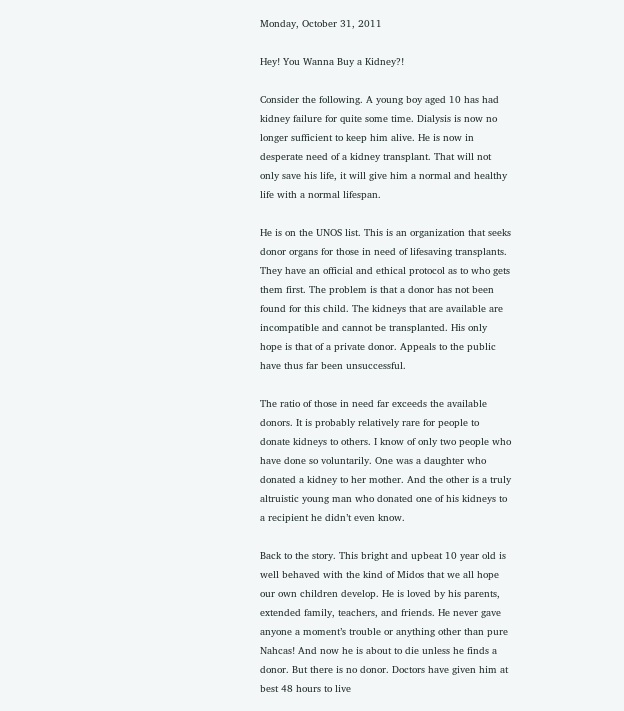Monday, October 31, 2011

Hey! You Wanna Buy a Kidney?!

Consider the following. A young boy aged 10 has had kidney failure for quite some time. Dialysis is now no longer sufficient to keep him alive. He is now in desperate need of a kidney transplant. That will not only save his life, it will give him a normal and healthy life with a normal lifespan.

He is on the UNOS list. This is an organization that seeks donor organs for those in need of lifesaving transplants. They have an official and ethical protocol as to who gets them first. The problem is that a donor has not been found for this child. The kidneys that are available are incompatible and cannot be transplanted. His only hope is that of a private donor. Appeals to the public have thus far been unsuccessful.

The ratio of those in need far exceeds the available donors. It is probably relatively rare for people to donate kidneys to others. I know of only two people who have done so voluntarily. One was a daughter who donated a kidney to her mother. And the other is a truly altruistic young man who donated one of his kidneys to a recipient he didn’t even know.

Back to the story. This bright and upbeat 10 year old is well behaved with the kind of Midos that we all hope our own children develop. He is loved by his parents, extended family, teachers, and friends. He never gave anyone a moment’s trouble or anything other than pure Nahcas! And now he is about to die unless he finds a donor. But there is no donor. Doctors have given him at best 48 hours to live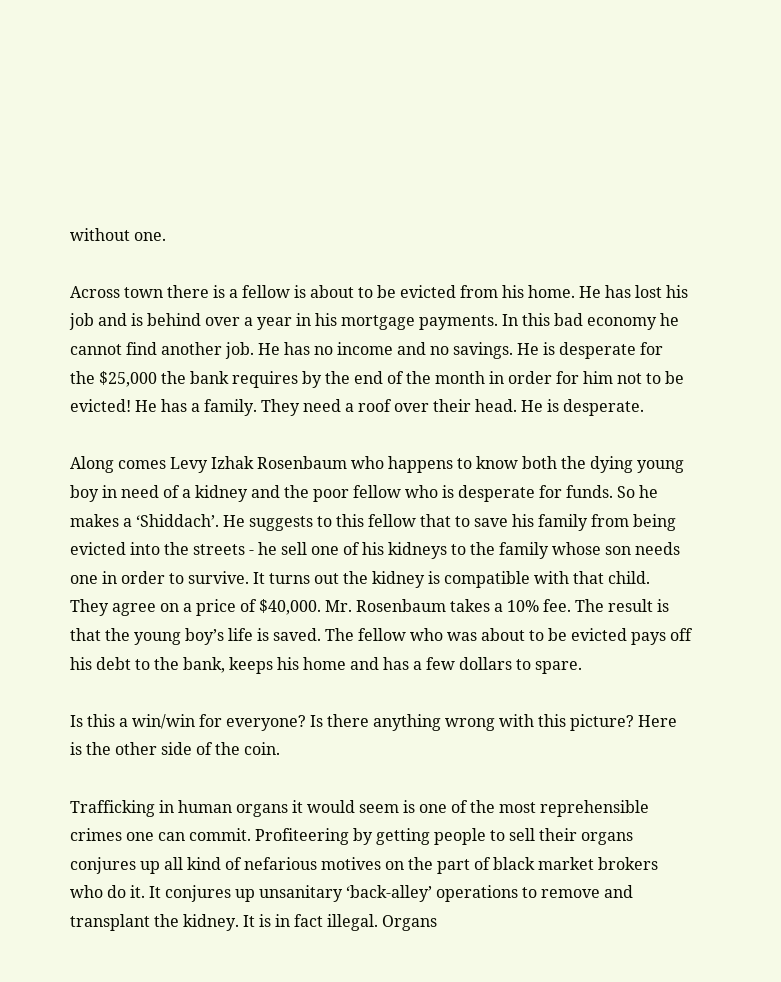without one.

Across town there is a fellow is about to be evicted from his home. He has lost his job and is behind over a year in his mortgage payments. In this bad economy he cannot find another job. He has no income and no savings. He is desperate for the $25,000 the bank requires by the end of the month in order for him not to be evicted! He has a family. They need a roof over their head. He is desperate.

Along comes Levy Izhak Rosenbaum who happens to know both the dying young boy in need of a kidney and the poor fellow who is desperate for funds. So he makes a ‘Shiddach’. He suggests to this fellow that to save his family from being evicted into the streets - he sell one of his kidneys to the family whose son needs one in order to survive. It turns out the kidney is compatible with that child. They agree on a price of $40,000. Mr. Rosenbaum takes a 10% fee. The result is that the young boy’s life is saved. The fellow who was about to be evicted pays off his debt to the bank, keeps his home and has a few dollars to spare.

Is this a win/win for everyone? Is there anything wrong with this picture? Here is the other side of the coin.

Trafficking in human organs it would seem is one of the most reprehensible crimes one can commit. Profiteering by getting people to sell their organs conjures up all kind of nefarious motives on the part of black market brokers who do it. It conjures up unsanitary ‘back-alley’ operations to remove and transplant the kidney. It is in fact illegal. Organs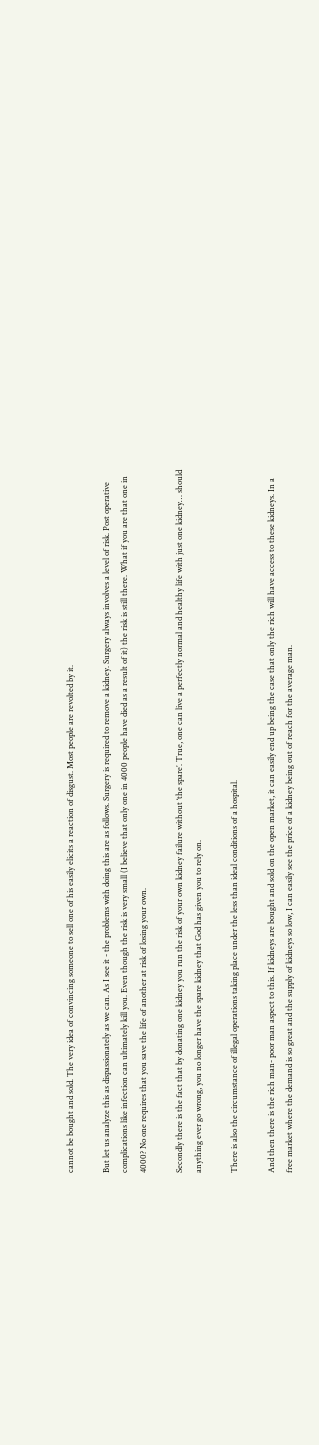cannot be bought and sold. The very idea of convincing someone to sell one of his easily elicits a reaction of disgust. Most people are revolted by it.

But let us analyze this as dispassionately as we can. As I see it - the problems with doing this are as follows. Surgery is required to remove a kidney. Surgery always involves a level of risk. Post operative complications like infection can ultimately kill you. Even though the risk is very small (I believe that only one in 4000 people have died as a result of it) the risk is still there. What if you are that one in 4000? No one requires that you save the life of another at risk of losing your own.

Secondly there is the fact that by donating one kidney you run the risk of your own kidney failure without ‘the spare’. True, one can live a perfectly normal and healthy life with just one kidney… should anything ever go wrong, you no longer have the spare kidney that God has given you to rely on.

There is also the circumstance of illegal operations taking place under the less than ideal conditions of a hospital.

And then there is the rich man- poor man aspect to this. If kidneys are bought and sold on the open market, it can easily end up being the case that only the rich will have access to these kidneys. In a free market where the demand is so great and the supply of kidneys so low, I can easily see the price of a kidney being out of reach for the average man.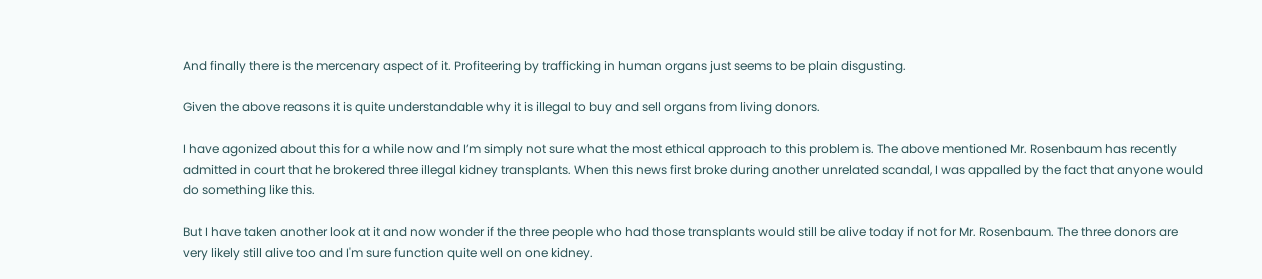And finally there is the mercenary aspect of it. Profiteering by trafficking in human organs just seems to be plain disgusting.

Given the above reasons it is quite understandable why it is illegal to buy and sell organs from living donors.

I have agonized about this for a while now and I’m simply not sure what the most ethical approach to this problem is. The above mentioned Mr. Rosenbaum has recently admitted in court that he brokered three illegal kidney transplants. When this news first broke during another unrelated scandal, I was appalled by the fact that anyone would do something like this.

But I have taken another look at it and now wonder if the three people who had those transplants would still be alive today if not for Mr. Rosenbaum. The three donors are very likely still alive too and I'm sure function quite well on one kidney.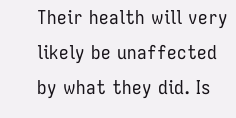Their health will very likely be unaffected by what they did. Is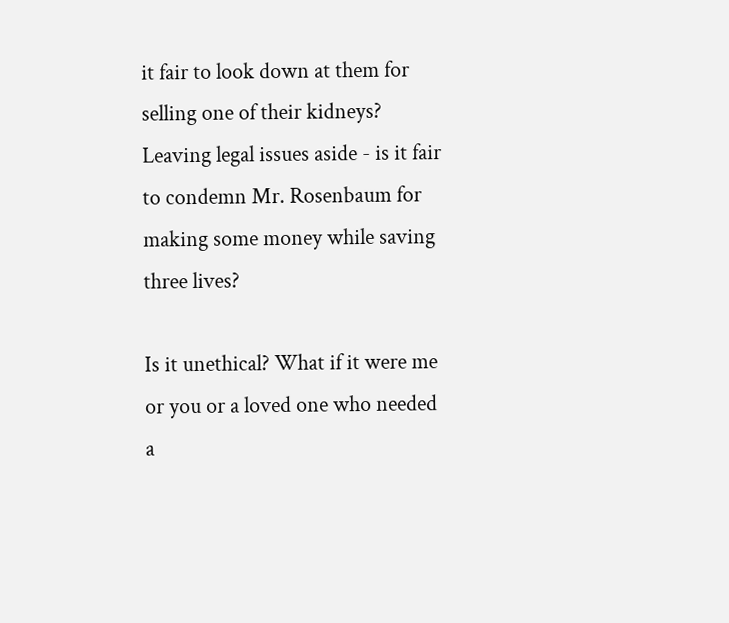it fair to look down at them for selling one of their kidneys? Leaving legal issues aside - is it fair to condemn Mr. Rosenbaum for making some money while saving three lives?

Is it unethical? What if it were me or you or a loved one who needed a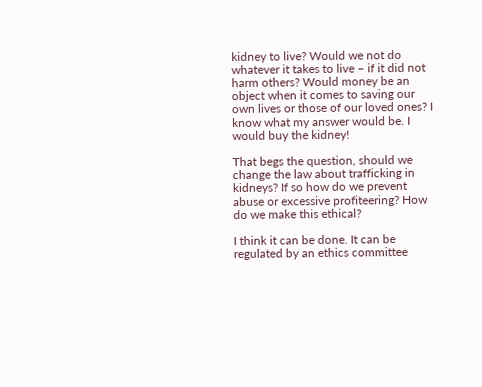kidney to live? Would we not do whatever it takes to live – if it did not harm others? Would money be an object when it comes to saving our own lives or those of our loved ones? I know what my answer would be. I would buy the kidney!

That begs the question, should we change the law about trafficking in kidneys? If so how do we prevent abuse or excessive profiteering? How do we make this ethical?

I think it can be done. It can be regulated by an ethics committee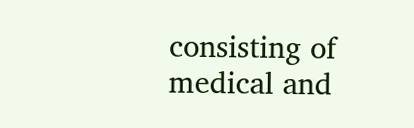consisting of medical and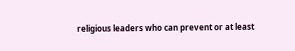religious leaders who can prevent or at least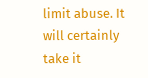limit abuse. It will certainly take it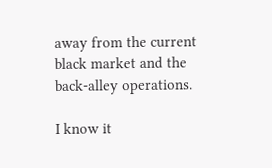away from the current black market and the back-alley operations.

I know it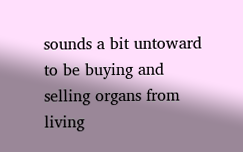sounds a bit untoward to be buying and selling organs from living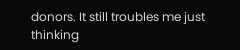donors. It still troubles me just thinking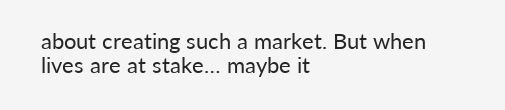about creating such a market. But when lives are at stake… maybe it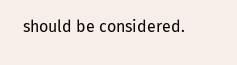should be considered.